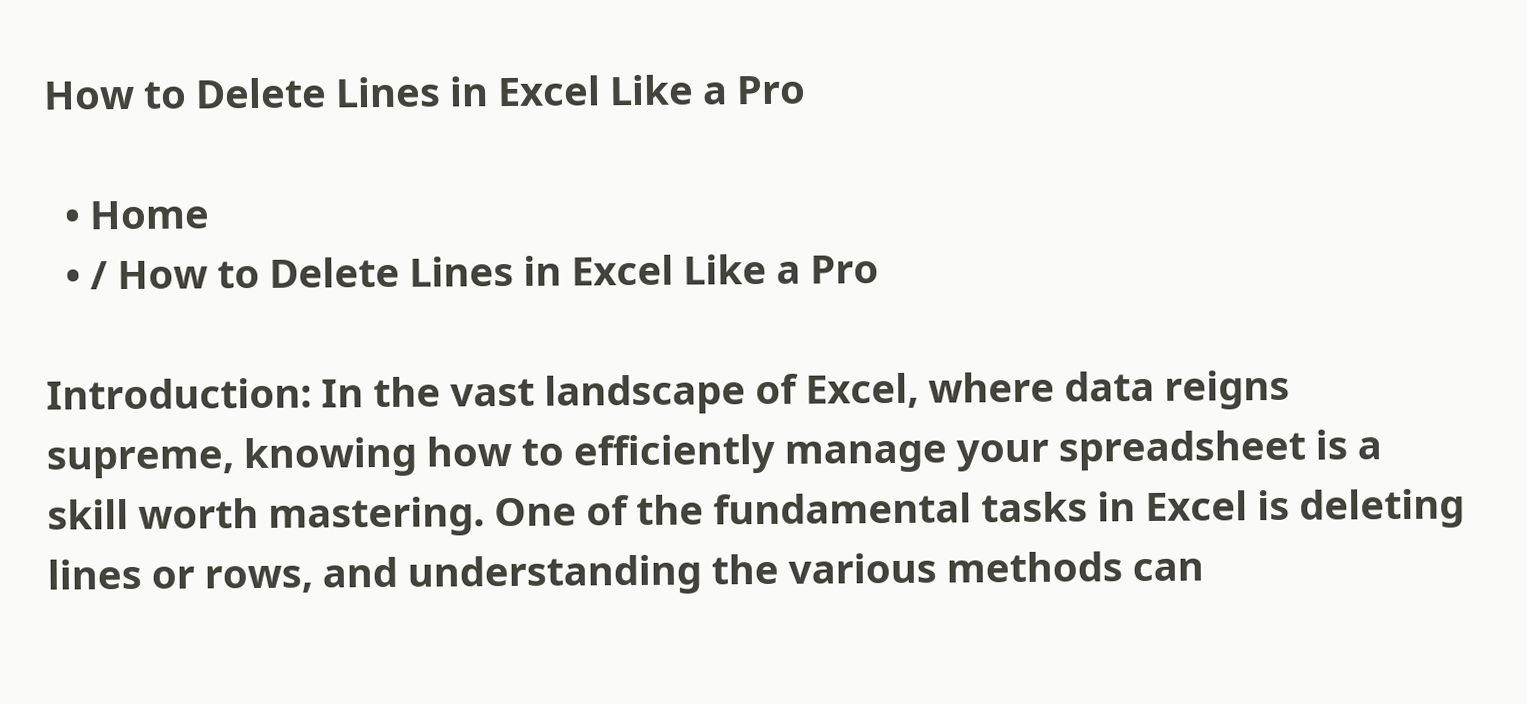How to Delete Lines in Excel Like a Pro

  • Home
  • / How to Delete Lines in Excel Like a Pro

Introduction: In the vast landscape of Excel, where data reigns supreme, knowing how to efficiently manage your spreadsheet is a skill worth mastering. One of the fundamental tasks in Excel is deleting lines or rows, and understanding the various methods can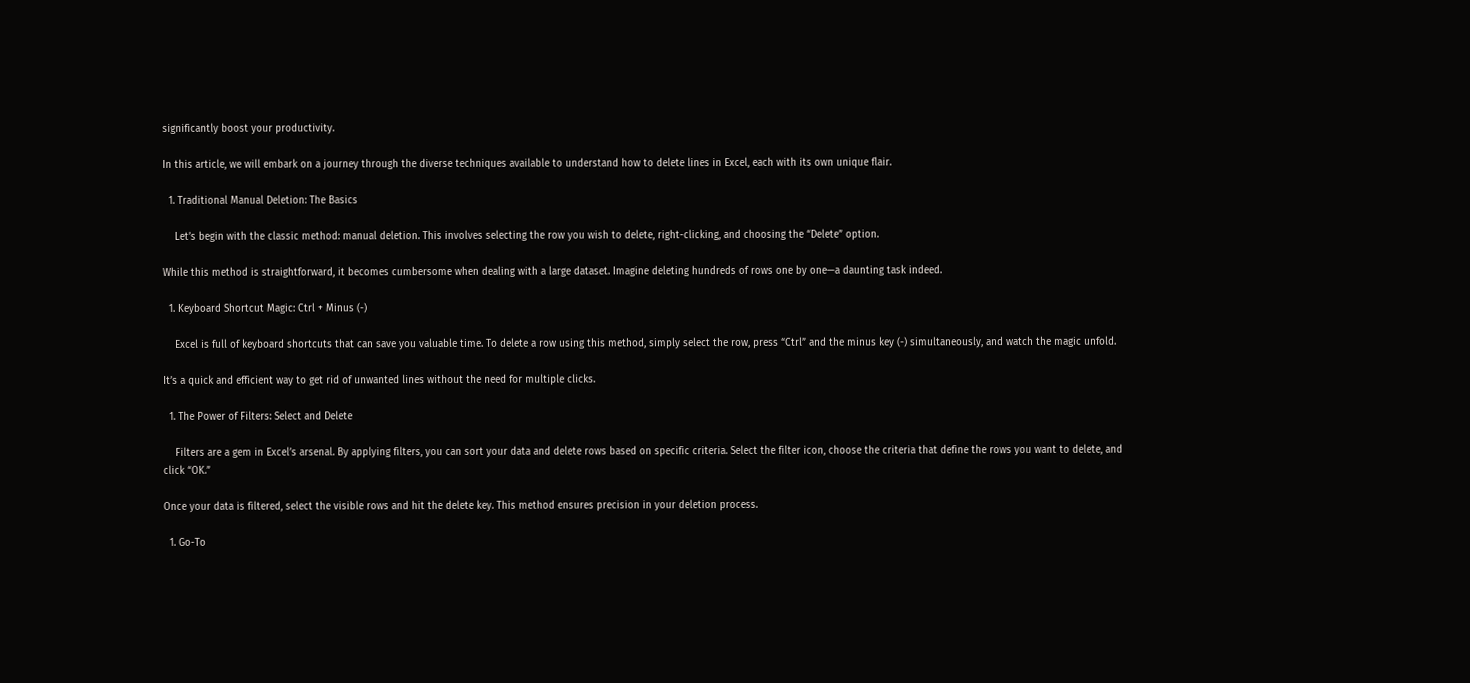significantly boost your productivity.

In this article, we will embark on a journey through the diverse techniques available to understand how to delete lines in Excel, each with its own unique flair.

  1. Traditional Manual Deletion: The Basics

    Let’s begin with the classic method: manual deletion. This involves selecting the row you wish to delete, right-clicking, and choosing the “Delete” option.

While this method is straightforward, it becomes cumbersome when dealing with a large dataset. Imagine deleting hundreds of rows one by one—a daunting task indeed.

  1. Keyboard Shortcut Magic: Ctrl + Minus (-)

    Excel is full of keyboard shortcuts that can save you valuable time. To delete a row using this method, simply select the row, press “Ctrl” and the minus key (-) simultaneously, and watch the magic unfold.

It’s a quick and efficient way to get rid of unwanted lines without the need for multiple clicks.

  1. The Power of Filters: Select and Delete

    Filters are a gem in Excel’s arsenal. By applying filters, you can sort your data and delete rows based on specific criteria. Select the filter icon, choose the criteria that define the rows you want to delete, and click “OK.”

Once your data is filtered, select the visible rows and hit the delete key. This method ensures precision in your deletion process.

  1. Go-To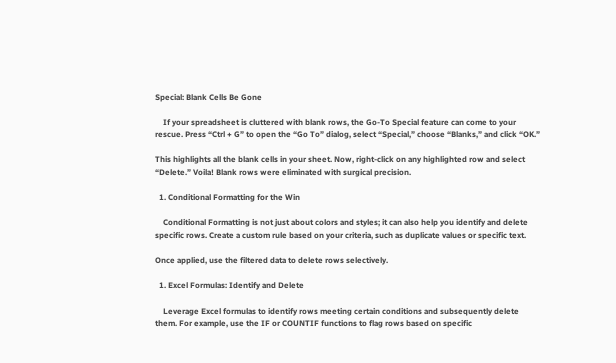Special: Blank Cells Be Gone

    If your spreadsheet is cluttered with blank rows, the Go-To Special feature can come to your rescue. Press “Ctrl + G” to open the “Go To” dialog, select “Special,” choose “Blanks,” and click “OK.”

This highlights all the blank cells in your sheet. Now, right-click on any highlighted row and select “Delete.” Voila! Blank rows were eliminated with surgical precision.

  1. Conditional Formatting for the Win

    Conditional Formatting is not just about colors and styles; it can also help you identify and delete specific rows. Create a custom rule based on your criteria, such as duplicate values or specific text.

Once applied, use the filtered data to delete rows selectively.

  1. Excel Formulas: Identify and Delete

    Leverage Excel formulas to identify rows meeting certain conditions and subsequently delete them. For example, use the IF or COUNTIF functions to flag rows based on specific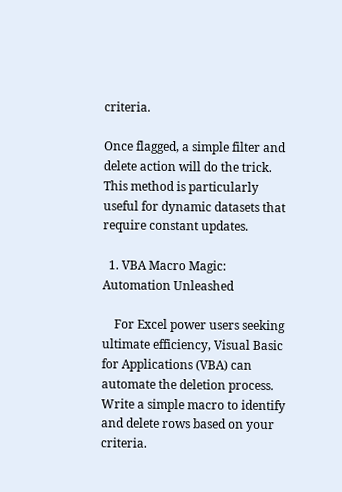criteria.

Once flagged, a simple filter and delete action will do the trick. This method is particularly useful for dynamic datasets that require constant updates.

  1. VBA Macro Magic: Automation Unleashed

    For Excel power users seeking ultimate efficiency, Visual Basic for Applications (VBA) can automate the deletion process. Write a simple macro to identify and delete rows based on your criteria.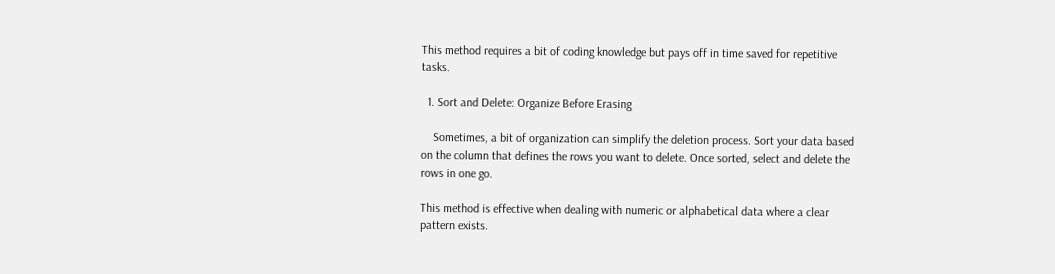This method requires a bit of coding knowledge but pays off in time saved for repetitive tasks.

  1. Sort and Delete: Organize Before Erasing

    Sometimes, a bit of organization can simplify the deletion process. Sort your data based on the column that defines the rows you want to delete. Once sorted, select and delete the rows in one go.

This method is effective when dealing with numeric or alphabetical data where a clear pattern exists.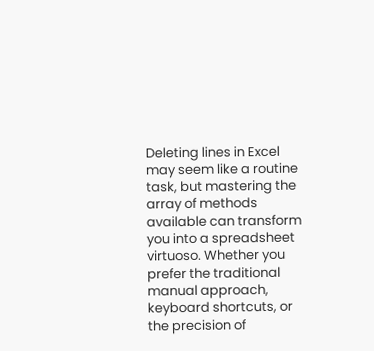Deleting lines in Excel may seem like a routine task, but mastering the array of methods available can transform you into a spreadsheet virtuoso. Whether you prefer the traditional manual approach, keyboard shortcuts, or the precision of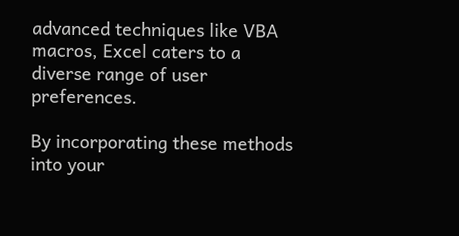advanced techniques like VBA macros, Excel caters to a diverse range of user preferences.

By incorporating these methods into your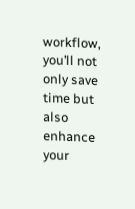workflow, you’ll not only save time but also enhance your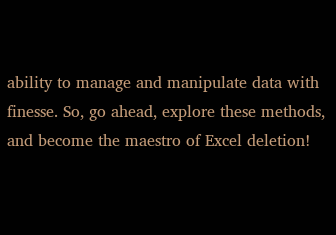ability to manage and manipulate data with finesse. So, go ahead, explore these methods, and become the maestro of Excel deletion!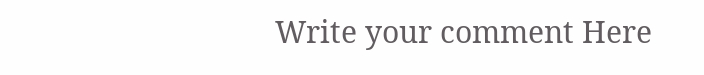Write your comment Here